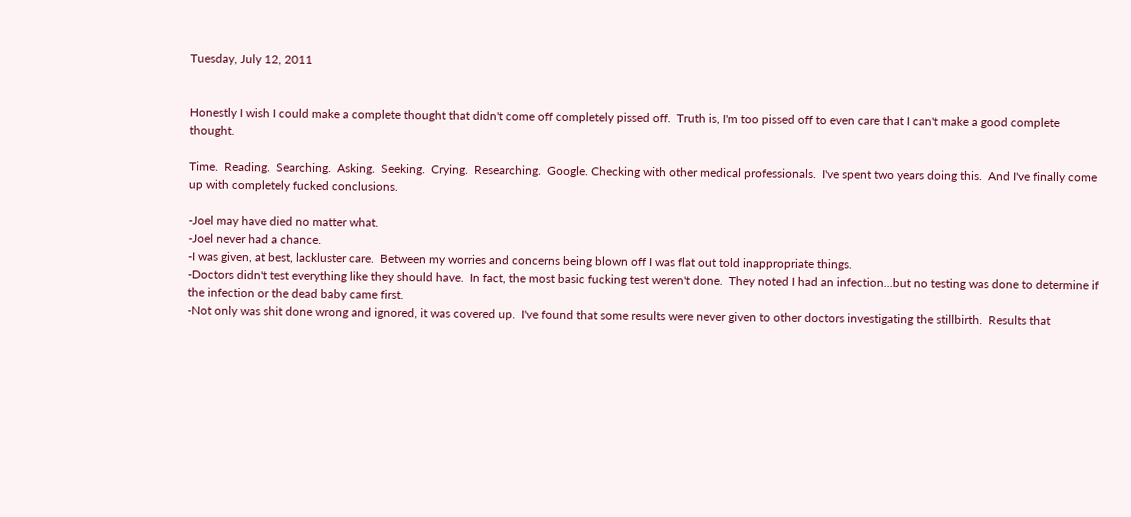Tuesday, July 12, 2011


Honestly I wish I could make a complete thought that didn't come off completely pissed off.  Truth is, I'm too pissed off to even care that I can't make a good complete thought.

Time.  Reading.  Searching.  Asking.  Seeking.  Crying.  Researching.  Google. Checking with other medical professionals.  I've spent two years doing this.  And I've finally come up with completely fucked conclusions.

-Joel may have died no matter what.
-Joel never had a chance.
-I was given, at best, lackluster care.  Between my worries and concerns being blown off I was flat out told inappropriate things.
-Doctors didn't test everything like they should have.  In fact, the most basic fucking test weren't done.  They noted I had an infection...but no testing was done to determine if the infection or the dead baby came first.
-Not only was shit done wrong and ignored, it was covered up.  I've found that some results were never given to other doctors investigating the stillbirth.  Results that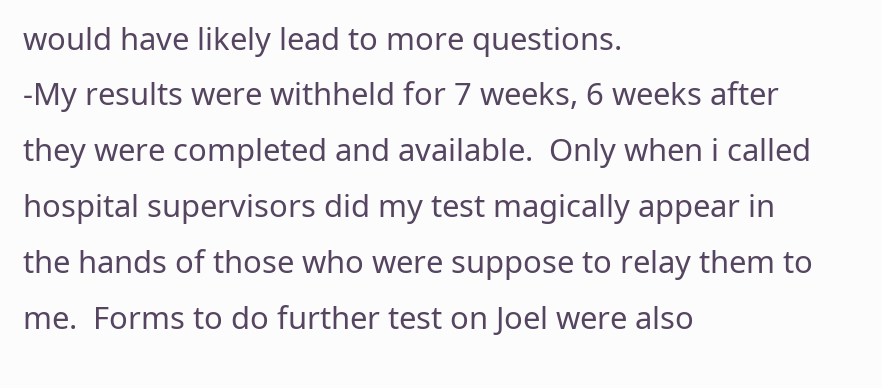would have likely lead to more questions.
-My results were withheld for 7 weeks, 6 weeks after they were completed and available.  Only when i called hospital supervisors did my test magically appear in the hands of those who were suppose to relay them to me.  Forms to do further test on Joel were also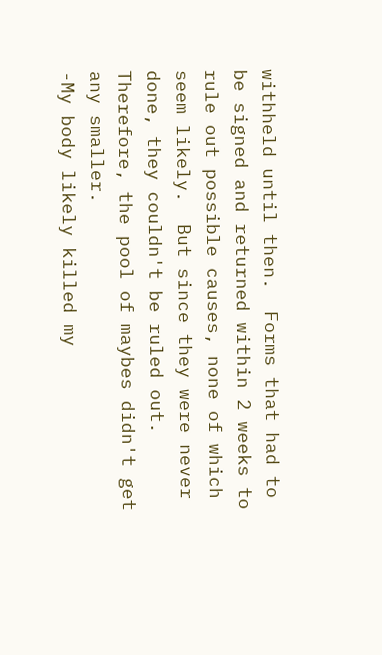withheld until then.  Forms that had to be signed and returned within 2 weeks to rule out possible causes, none of which seem likely.  But since they were never done, they couldn't be ruled out.  Therefore, the pool of maybes didn't get any smaller.
-My body likely killed my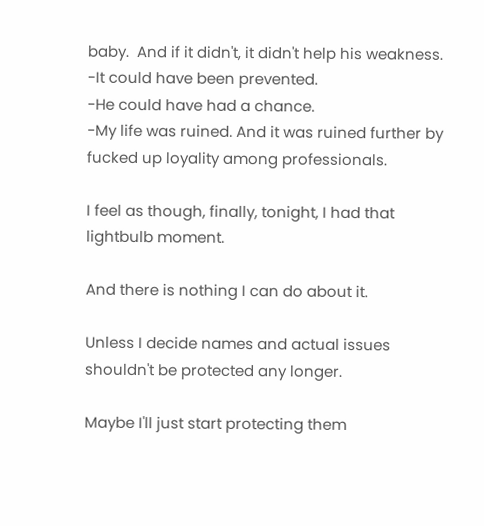baby.  And if it didn't, it didn't help his weakness.
-It could have been prevented.
-He could have had a chance.
-My life was ruined. And it was ruined further by fucked up loyality among professionals.

I feel as though, finally, tonight, I had that lightbulb moment.

And there is nothing I can do about it.

Unless I decide names and actual issues shouldn't be protected any longer.

Maybe I'll just start protecting them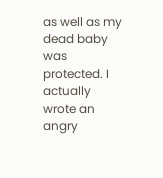as well as my dead baby was protected. I actually wrote an angry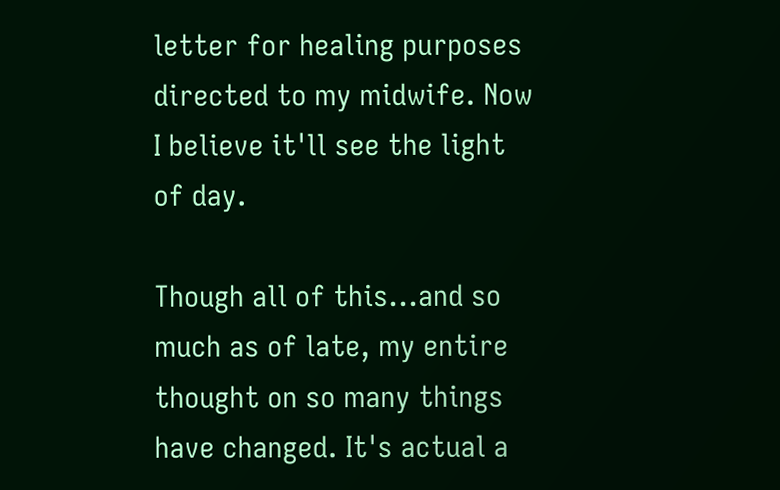letter for healing purposes directed to my midwife. Now I believe it'll see the light of day.

Though all of this...and so much as of late, my entire thought on so many things have changed. It's actual a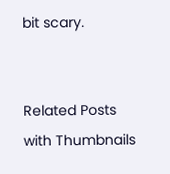bit scary.


Related Posts with Thumbnails